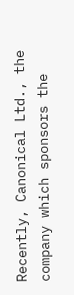Recently, Canonical Ltd., the company which sponsors the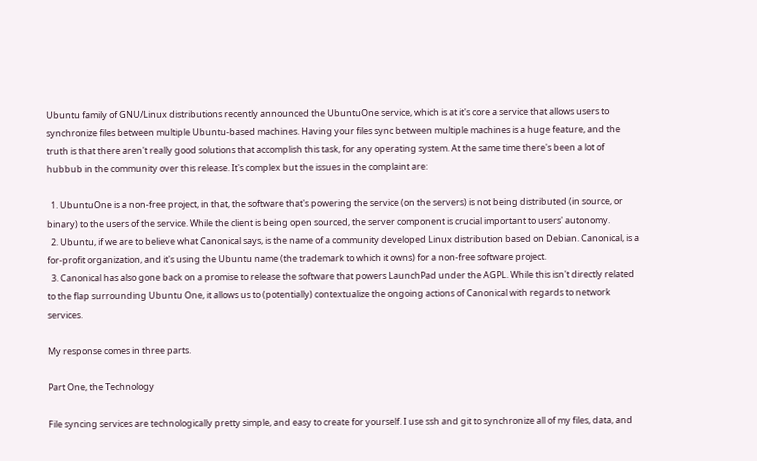Ubuntu family of GNU/Linux distributions recently announced the UbuntuOne service, which is at it's core a service that allows users to synchronize files between multiple Ubuntu-based machines. Having your files sync between multiple machines is a huge feature, and the truth is that there aren't really good solutions that accomplish this task, for any operating system. At the same time there's been a lot of hubbub in the community over this release. It's complex but the issues in the complaint are:

  1. UbuntuOne is a non-free project, in that, the software that's powering the service (on the servers) is not being distributed (in source, or binary) to the users of the service. While the client is being open sourced, the server component is crucial important to users' autonomy.
  2. Ubuntu, if we are to believe what Canonical says, is the name of a community developed Linux distribution based on Debian. Canonical, is a for-profit organization, and it's using the Ubuntu name (the trademark to which it owns) for a non-free software project.
  3. Canonical has also gone back on a promise to release the software that powers LaunchPad under the AGPL. While this isn't directly related to the flap surrounding Ubuntu One, it allows us to (potentially) contextualize the ongoing actions of Canonical with regards to network services.

My response comes in three parts.

Part One, the Technology

File syncing services are technologically pretty simple, and easy to create for yourself. I use ssh and git to synchronize all of my files, data, and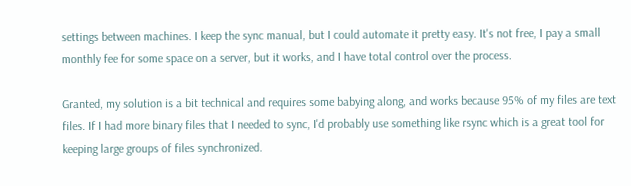settings between machines. I keep the sync manual, but I could automate it pretty easy. It's not free, I pay a small monthly fee for some space on a server, but it works, and I have total control over the process.

Granted, my solution is a bit technical and requires some babying along, and works because 95% of my files are text files. If I had more binary files that I needed to sync, I'd probably use something like rsync which is a great tool for keeping large groups of files synchronized.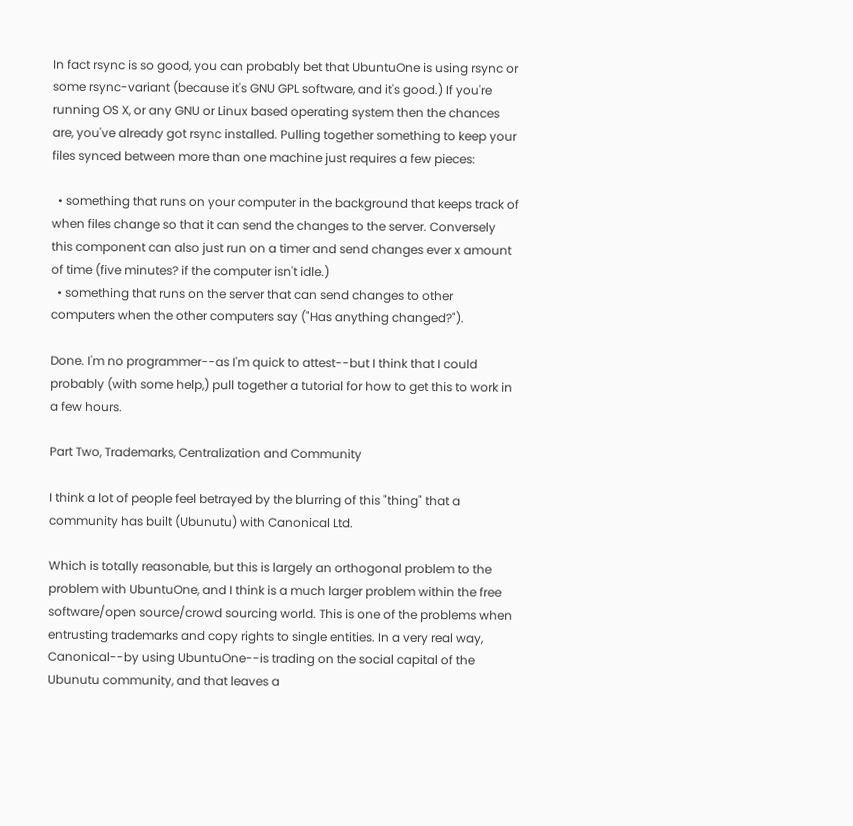In fact rsync is so good, you can probably bet that UbuntuOne is using rsync or some rsync-variant (because it's GNU GPL software, and it's good.) If you're running OS X, or any GNU or Linux based operating system then the chances are, you've already got rsync installed. Pulling together something to keep your files synced between more than one machine just requires a few pieces:

  • something that runs on your computer in the background that keeps track of when files change so that it can send the changes to the server. Conversely this component can also just run on a timer and send changes ever x amount of time (five minutes? if the computer isn't idle.)
  • something that runs on the server that can send changes to other computers when the other computers say ("Has anything changed?").

Done. I'm no programmer--as I'm quick to attest--but I think that I could probably (with some help,) pull together a tutorial for how to get this to work in a few hours.

Part Two, Trademarks, Centralization and Community

I think a lot of people feel betrayed by the blurring of this "thing" that a community has built (Ubunutu) with Canonical Ltd.

Which is totally reasonable, but this is largely an orthogonal problem to the problem with UbuntuOne, and I think is a much larger problem within the free software/open source/crowd sourcing world. This is one of the problems when entrusting trademarks and copy rights to single entities. In a very real way, Canonical--by using UbuntuOne--is trading on the social capital of the Ubunutu community, and that leaves a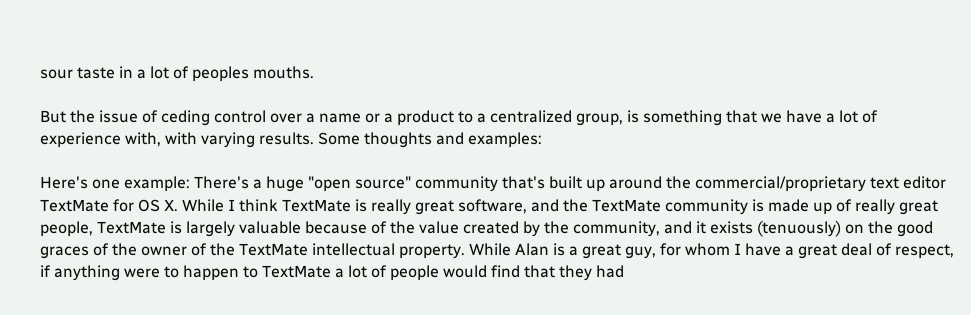sour taste in a lot of peoples mouths.

But the issue of ceding control over a name or a product to a centralized group, is something that we have a lot of experience with, with varying results. Some thoughts and examples:

Here's one example: There's a huge "open source" community that's built up around the commercial/proprietary text editor TextMate for OS X. While I think TextMate is really great software, and the TextMate community is made up of really great people, TextMate is largely valuable because of the value created by the community, and it exists (tenuously) on the good graces of the owner of the TextMate intellectual property. While Alan is a great guy, for whom I have a great deal of respect, if anything were to happen to TextMate a lot of people would find that they had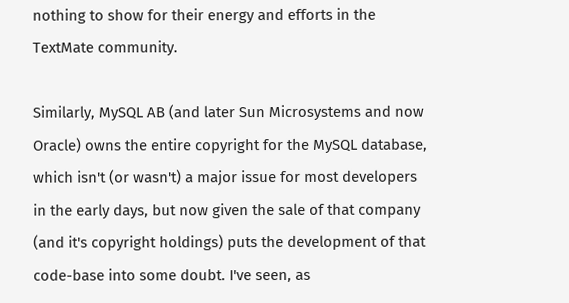nothing to show for their energy and efforts in the TextMate community.

Similarly, MySQL AB (and later Sun Microsystems and now Oracle) owns the entire copyright for the MySQL database, which isn't (or wasn't) a major issue for most developers in the early days, but now given the sale of that company (and it's copyright holdings) puts the development of that code-base into some doubt. I've seen, as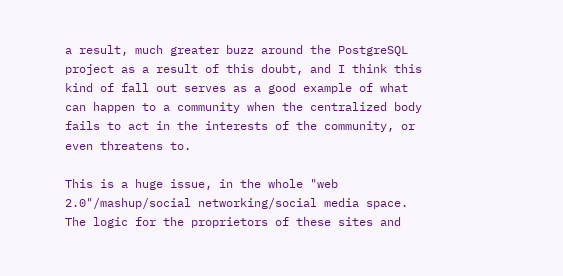a result, much greater buzz around the PostgreSQL project as a result of this doubt, and I think this kind of fall out serves as a good example of what can happen to a community when the centralized body fails to act in the interests of the community, or even threatens to.

This is a huge issue, in the whole "web 2.0"/mashup/social networking/social media space. The logic for the proprietors of these sites and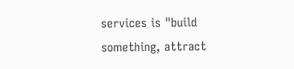services is "build something, attract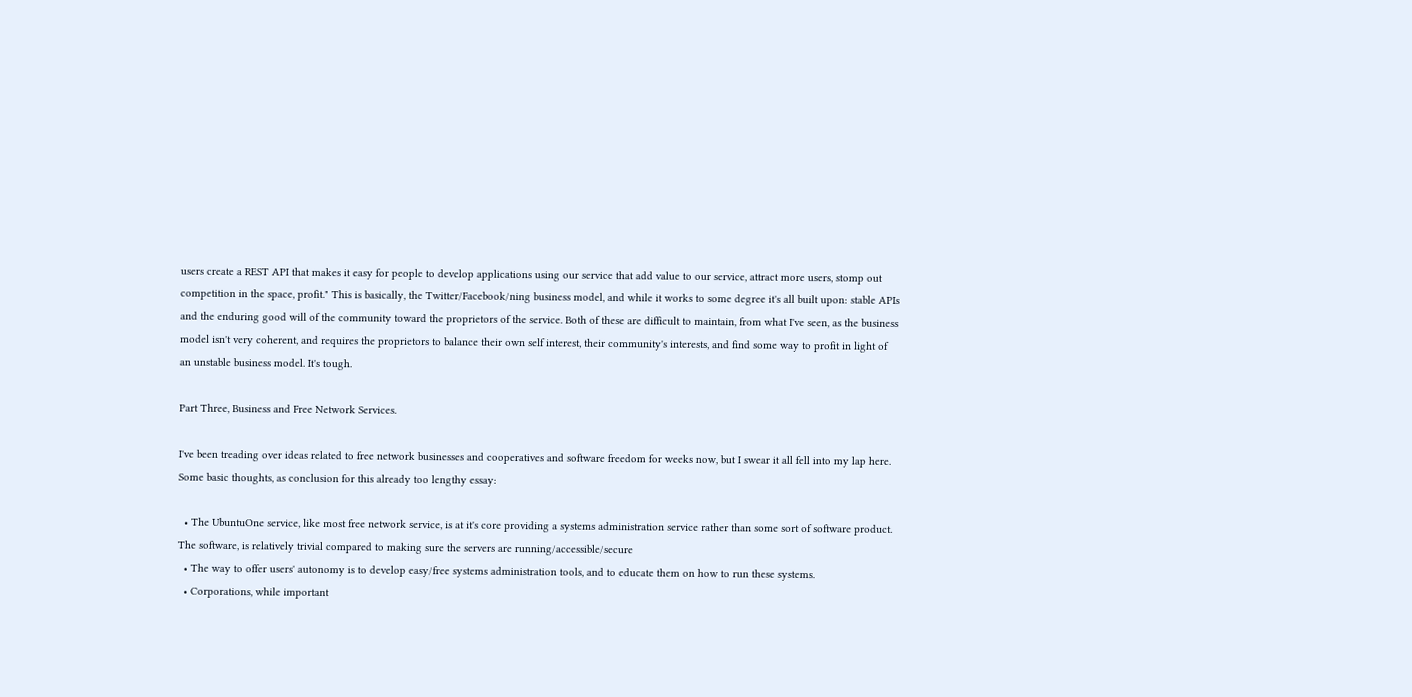users create a REST API that makes it easy for people to develop applications using our service that add value to our service, attract more users, stomp out competition in the space, profit." This is basically, the Twitter/Facebook/ning business model, and while it works to some degree it's all built upon: stable APIs and the enduring good will of the community toward the proprietors of the service. Both of these are difficult to maintain, from what I've seen, as the business model isn't very coherent, and requires the proprietors to balance their own self interest, their community's interests, and find some way to profit in light of an unstable business model. It's tough.

Part Three, Business and Free Network Services.

I've been treading over ideas related to free network businesses and cooperatives and software freedom for weeks now, but I swear it all fell into my lap here. Some basic thoughts, as conclusion for this already too lengthy essay:

  • The UbuntuOne service, like most free network service, is at it's core providing a systems administration service rather than some sort of software product. The software, is relatively trivial compared to making sure the servers are running/accessible/secure
  • The way to offer users' autonomy is to develop easy/free systems administration tools, and to educate them on how to run these systems.
  • Corporations, while important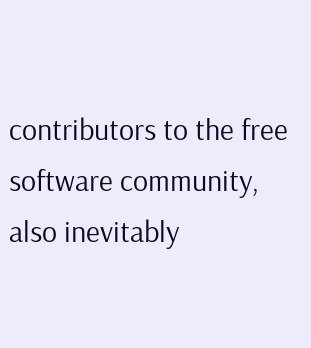contributors to the free software community, also inevitably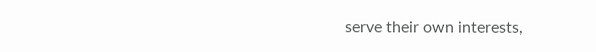serve their own interests,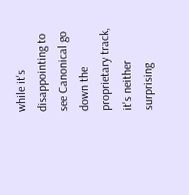while it's disappointing to see Canonical go down the proprietary track, it's neither surprising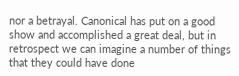nor a betrayal. Canonical has put on a good show and accomplished a great deal, but in retrospect we can imagine a number of things that they could have done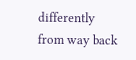differently from way back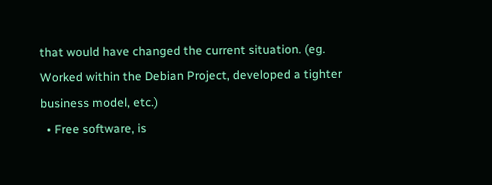that would have changed the current situation. (eg. Worked within the Debian Project, developed a tighter business model, etc.)
  • Free software, is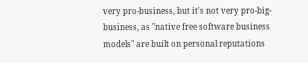very pro-business, but it's not very pro-big-business, as "native free software business models" are built on personal reputations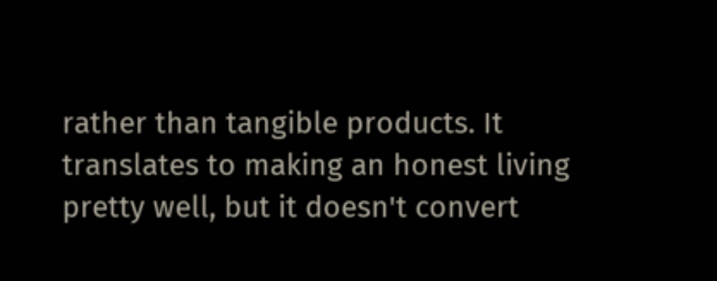rather than tangible products. It translates to making an honest living pretty well, but it doesn't convert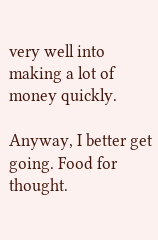very well into making a lot of money quickly.

Anyway, I better get going. Food for thought.